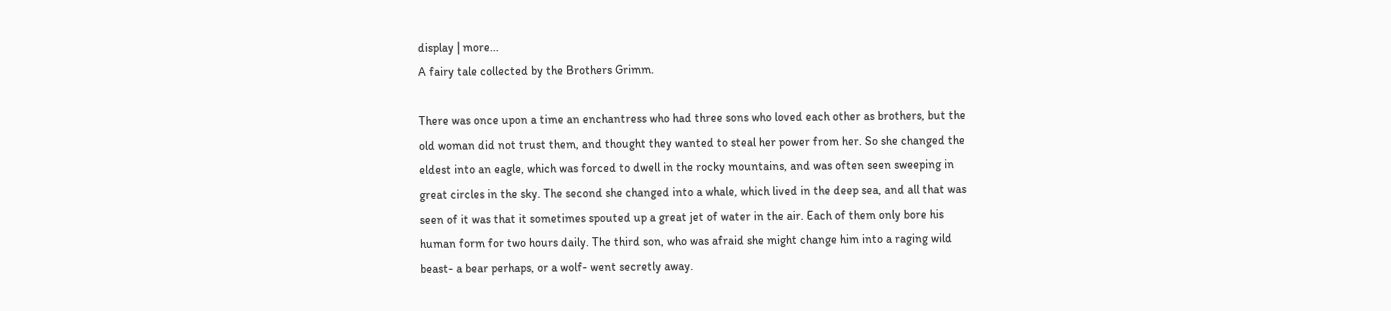display | more...
A fairy tale collected by the Brothers Grimm.

There was once upon a time an enchantress who had three sons who loved each other as brothers, but the old woman did not trust them, and thought they wanted to steal her power from her. So she changed the eldest into an eagle, which was forced to dwell in the rocky mountains, and was often seen sweeping in great circles in the sky. The second she changed into a whale, which lived in the deep sea, and all that was seen of it was that it sometimes spouted up a great jet of water in the air. Each of them only bore his human form for two hours daily. The third son, who was afraid she might change him into a raging wild beast- a bear perhaps, or a wolf- went secretly away.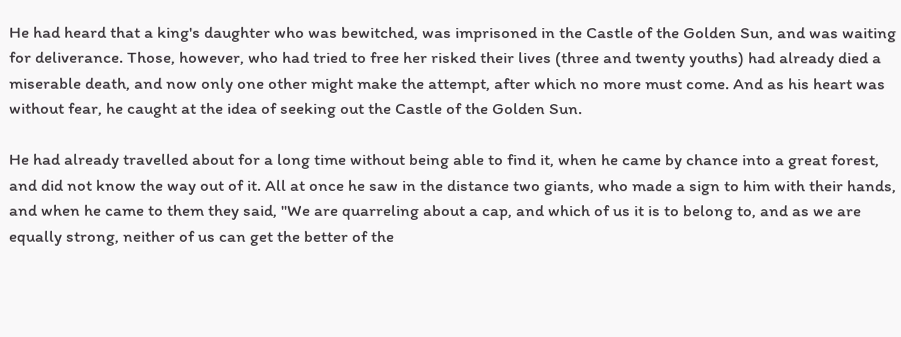He had heard that a king's daughter who was bewitched, was imprisoned in the Castle of the Golden Sun, and was waiting for deliverance. Those, however, who had tried to free her risked their lives (three and twenty youths) had already died a miserable death, and now only one other might make the attempt, after which no more must come. And as his heart was without fear, he caught at the idea of seeking out the Castle of the Golden Sun.

He had already travelled about for a long time without being able to find it, when he came by chance into a great forest, and did not know the way out of it. All at once he saw in the distance two giants, who made a sign to him with their hands, and when he came to them they said, "We are quarreling about a cap, and which of us it is to belong to, and as we are equally strong, neither of us can get the better of the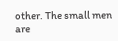other. The small men are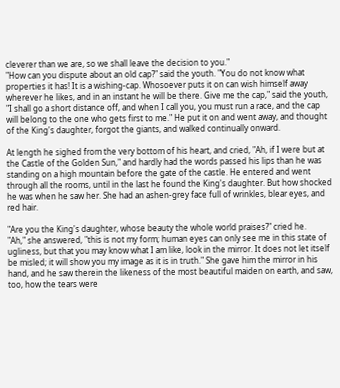cleverer than we are, so we shall leave the decision to you."
"How can you dispute about an old cap?" said the youth. "You do not know what properties it has! It is a wishing-cap. Whosoever puts it on can wish himself away wherever he likes, and in an instant he will be there. Give me the cap," said the youth, "I shall go a short distance off, and when I call you, you must run a race, and the cap will belong to the one who gets first to me." He put it on and went away, and thought of the King's daughter, forgot the giants, and walked continually onward.

At length he sighed from the very bottom of his heart, and cried, "Ah, if I were but at the Castle of the Golden Sun," and hardly had the words passed his lips than he was standing on a high mountain before the gate of the castle. He entered and went through all the rooms, until in the last he found the King's daughter. But how shocked he was when he saw her. She had an ashen-grey face full of wrinkles, blear eyes, and red hair.

"Are you the King's daughter, whose beauty the whole world praises?" cried he.
"Ah," she answered, "this is not my form; human eyes can only see me in this state of ugliness, but that you may know what I am like, look in the mirror. It does not let itself be misled; it will show you my image as it is in truth." She gave him the mirror in his hand, and he saw therein the likeness of the most beautiful maiden on earth, and saw, too, how the tears were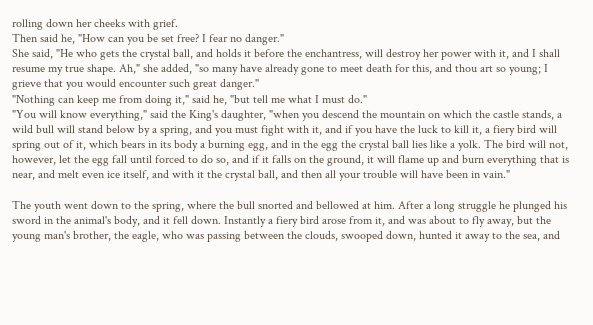rolling down her cheeks with grief.
Then said he, "How can you be set free? I fear no danger."
She said, "He who gets the crystal ball, and holds it before the enchantress, will destroy her power with it, and I shall resume my true shape. Ah," she added, "so many have already gone to meet death for this, and thou art so young; I grieve that you would encounter such great danger."
"Nothing can keep me from doing it," said he, "but tell me what I must do."
"You will know everything," said the King's daughter, "when you descend the mountain on which the castle stands, a wild bull will stand below by a spring, and you must fight with it, and if you have the luck to kill it, a fiery bird will spring out of it, which bears in its body a burning egg, and in the egg the crystal ball lies like a yolk. The bird will not, however, let the egg fall until forced to do so, and if it falls on the ground, it will flame up and burn everything that is near, and melt even ice itself, and with it the crystal ball, and then all your trouble will have been in vain."

The youth went down to the spring, where the bull snorted and bellowed at him. After a long struggle he plunged his sword in the animal's body, and it fell down. Instantly a fiery bird arose from it, and was about to fly away, but the young man's brother, the eagle, who was passing between the clouds, swooped down, hunted it away to the sea, and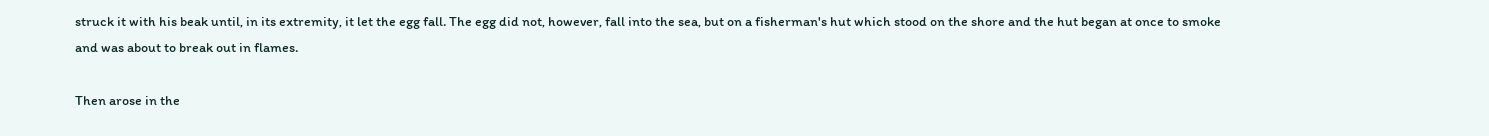struck it with his beak until, in its extremity, it let the egg fall. The egg did not, however, fall into the sea, but on a fisherman's hut which stood on the shore and the hut began at once to smoke and was about to break out in flames.

Then arose in the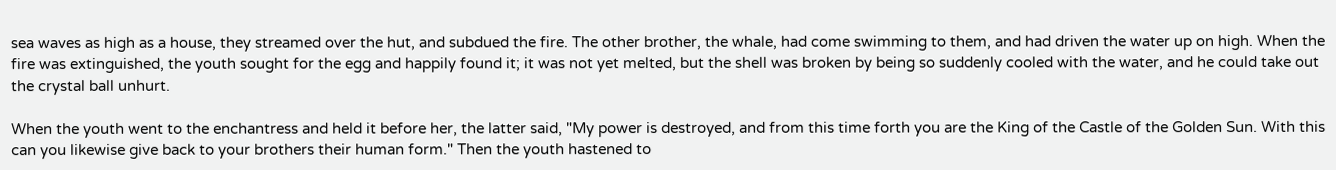sea waves as high as a house, they streamed over the hut, and subdued the fire. The other brother, the whale, had come swimming to them, and had driven the water up on high. When the fire was extinguished, the youth sought for the egg and happily found it; it was not yet melted, but the shell was broken by being so suddenly cooled with the water, and he could take out the crystal ball unhurt.

When the youth went to the enchantress and held it before her, the latter said, "My power is destroyed, and from this time forth you are the King of the Castle of the Golden Sun. With this can you likewise give back to your brothers their human form." Then the youth hastened to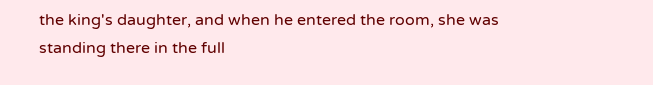the king's daughter, and when he entered the room, she was standing there in the full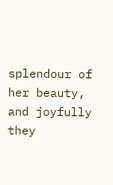splendour of her beauty, and joyfully they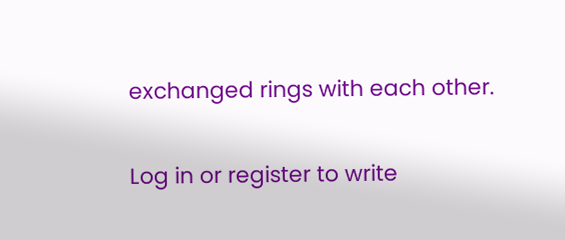exchanged rings with each other.

Log in or register to write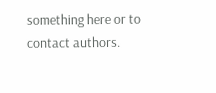something here or to contact authors.